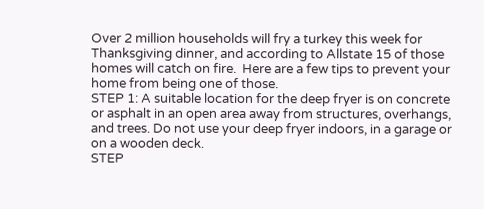Over 2 million households will fry a turkey this week for Thanksgiving dinner, and according to Allstate 15 of those homes will catch on fire.  Here are a few tips to prevent your home from being one of those.
STEP 1: A suitable location for the deep fryer is on concrete or asphalt in an open area away from structures, overhangs, and trees. Do not use your deep fryer indoors, in a garage or on a wooden deck.
STEP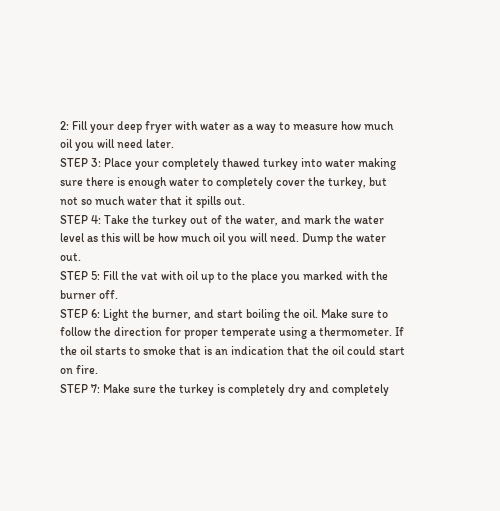2: Fill your deep fryer with water as a way to measure how much oil you will need later.
STEP 3: Place your completely thawed turkey into water making sure there is enough water to completely cover the turkey, but not so much water that it spills out.
STEP 4: Take the turkey out of the water, and mark the water level as this will be how much oil you will need. Dump the water out.
STEP 5: Fill the vat with oil up to the place you marked with the burner off.
STEP 6: Light the burner, and start boiling the oil. Make sure to follow the direction for proper temperate using a thermometer. If the oil starts to smoke that is an indication that the oil could start on fire.
STEP 7: Make sure the turkey is completely dry and completely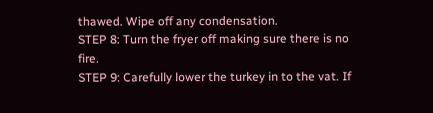thawed. Wipe off any condensation.
STEP 8: Turn the fryer off making sure there is no fire.
STEP 9: Carefully lower the turkey in to the vat. If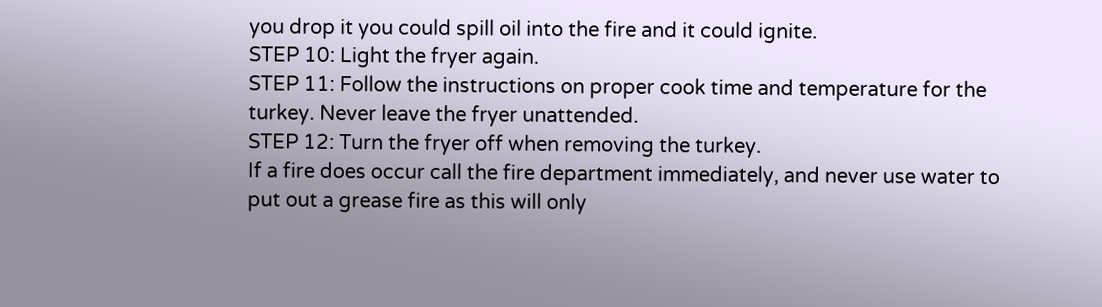you drop it you could spill oil into the fire and it could ignite.
STEP 10: Light the fryer again.
STEP 11: Follow the instructions on proper cook time and temperature for the turkey. Never leave the fryer unattended.
STEP 12: Turn the fryer off when removing the turkey.
If a fire does occur call the fire department immediately, and never use water to put out a grease fire as this will only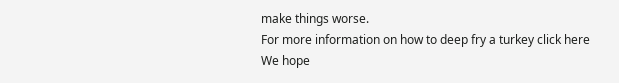make things worse.
For more information on how to deep fry a turkey click here
We hope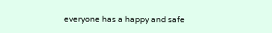everyone has a happy and safe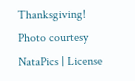Thanksgiving!
Photo courtesy NataPics | License